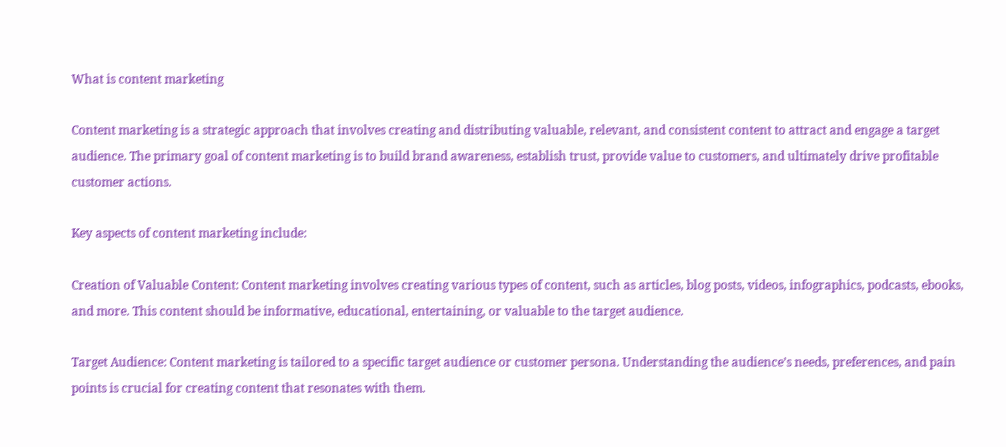What is content marketing

Content marketing is a strategic approach that involves creating and distributing valuable, relevant, and consistent content to attract and engage a target audience. The primary goal of content marketing is to build brand awareness, establish trust, provide value to customers, and ultimately drive profitable customer actions.

Key aspects of content marketing include:

Creation of Valuable Content: Content marketing involves creating various types of content, such as articles, blog posts, videos, infographics, podcasts, ebooks, and more. This content should be informative, educational, entertaining, or valuable to the target audience.

Target Audience: Content marketing is tailored to a specific target audience or customer persona. Understanding the audience’s needs, preferences, and pain points is crucial for creating content that resonates with them.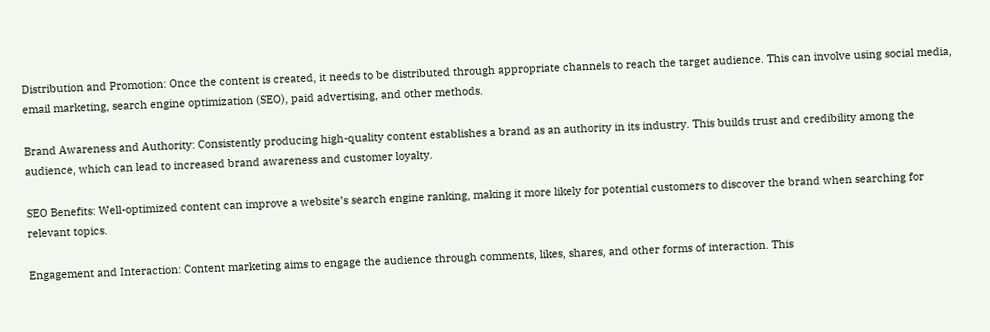Distribution and Promotion: Once the content is created, it needs to be distributed through appropriate channels to reach the target audience. This can involve using social media, email marketing, search engine optimization (SEO), paid advertising, and other methods.

Brand Awareness and Authority: Consistently producing high-quality content establishes a brand as an authority in its industry. This builds trust and credibility among the audience, which can lead to increased brand awareness and customer loyalty.

SEO Benefits: Well-optimized content can improve a website’s search engine ranking, making it more likely for potential customers to discover the brand when searching for relevant topics.

Engagement and Interaction: Content marketing aims to engage the audience through comments, likes, shares, and other forms of interaction. This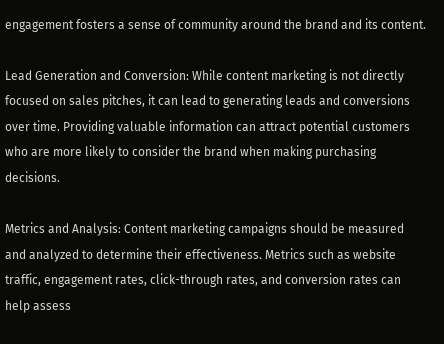engagement fosters a sense of community around the brand and its content.

Lead Generation and Conversion: While content marketing is not directly focused on sales pitches, it can lead to generating leads and conversions over time. Providing valuable information can attract potential customers who are more likely to consider the brand when making purchasing decisions.

Metrics and Analysis: Content marketing campaigns should be measured and analyzed to determine their effectiveness. Metrics such as website traffic, engagement rates, click-through rates, and conversion rates can help assess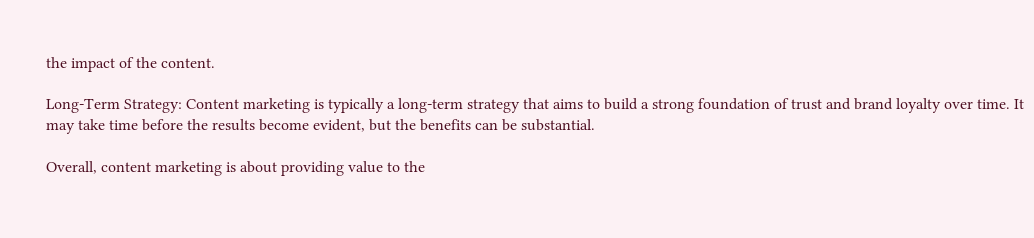the impact of the content.

Long-Term Strategy: Content marketing is typically a long-term strategy that aims to build a strong foundation of trust and brand loyalty over time. It may take time before the results become evident, but the benefits can be substantial.

Overall, content marketing is about providing value to the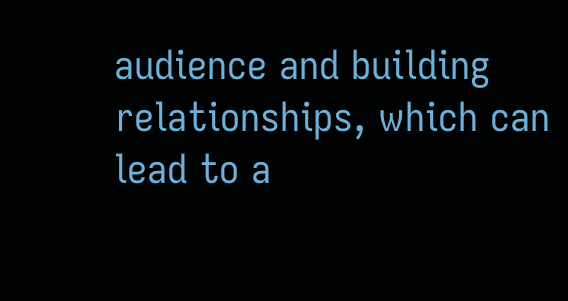audience and building relationships, which can lead to a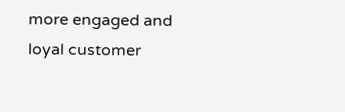more engaged and loyal customer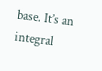base. It’s an integral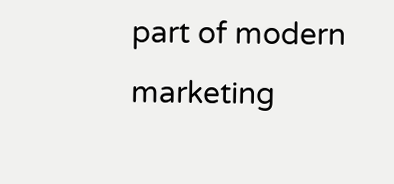part of modern marketing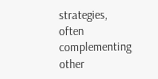strategies, often complementing other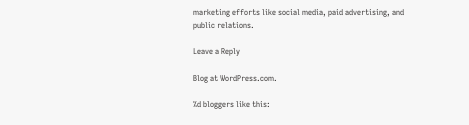marketing efforts like social media, paid advertising, and public relations.

Leave a Reply

Blog at WordPress.com.

%d bloggers like this: